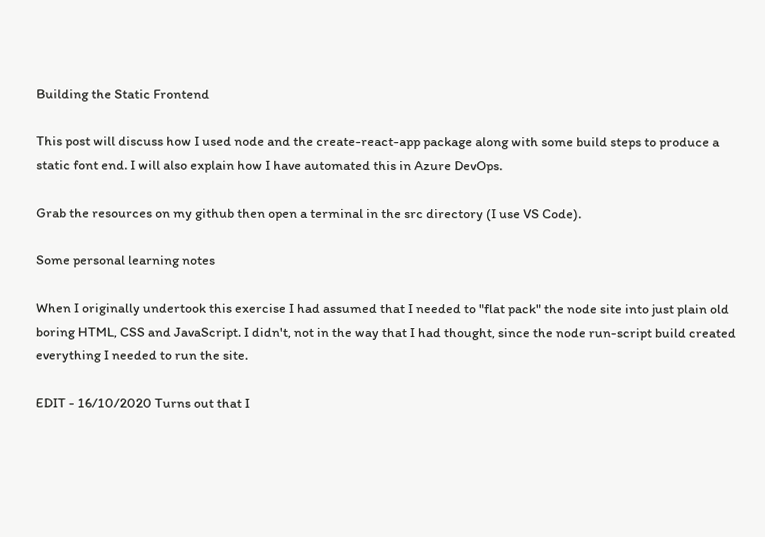Building the Static Frontend

This post will discuss how I used node and the create-react-app package along with some build steps to produce a static font end. I will also explain how I have automated this in Azure DevOps.

Grab the resources on my github then open a terminal in the src directory (I use VS Code).

Some personal learning notes

When I originally undertook this exercise I had assumed that I needed to "flat pack" the node site into just plain old boring HTML, CSS and JavaScript. I didn't, not in the way that I had thought, since the node run-script build created everything I needed to run the site.

EDIT - 16/10/2020 Turns out that I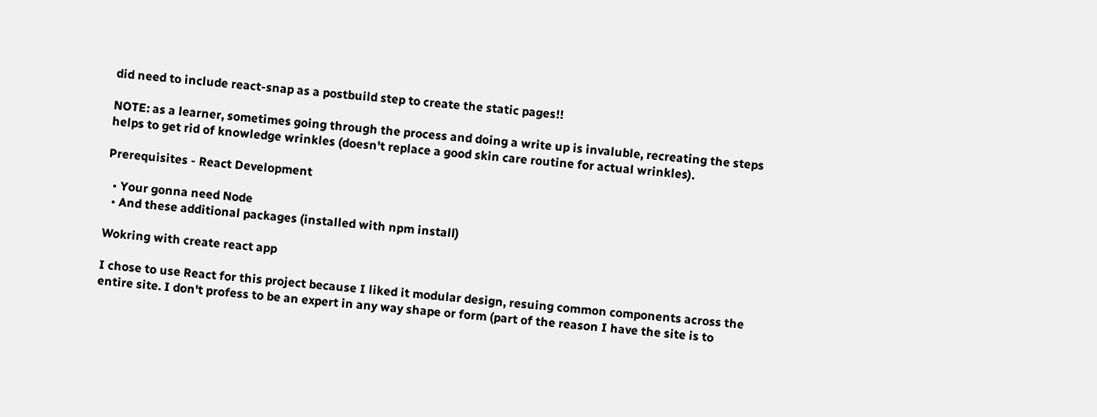did need to include react-snap as a postbuild step to create the static pages!!

NOTE: as a learner, sometimes going through the process and doing a write up is invaluble, recreating the steps helps to get rid of knowledge wrinkles (doesn't replace a good skin care routine for actual wrinkles).

Prerequisites - React Development

  • Your gonna need Node
  • And these additional packages (installed with npm install)

Wokring with create react app

I chose to use React for this project because I liked it modular design, resuing common components across the entire site. I don't profess to be an expert in any way shape or form (part of the reason I have the site is to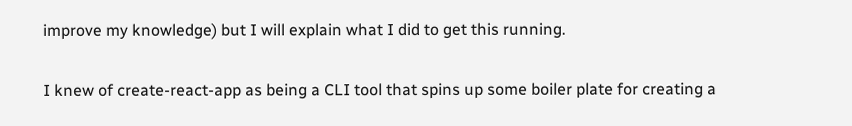improve my knowledge) but I will explain what I did to get this running.

I knew of create-react-app as being a CLI tool that spins up some boiler plate for creating a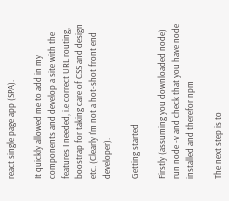react single page app (SPA).

It quickly allowed me to add in my components and develop a site with the features I needed, i.e correct URL routing, boostrap for taking care of CSS and design etc. (Clearly I'm not a hot-shot front end developer).

Getting started

Firstly (assuming you downloaded node) run node -v and check that you have node installed and therefor npm

The next step is to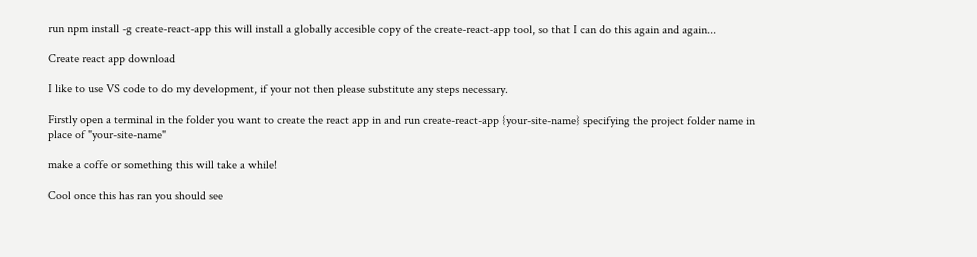run npm install -g create-react-app this will install a globally accesible copy of the create-react-app tool, so that I can do this again and again...

Create react app download

I like to use VS code to do my development, if your not then please substitute any steps necessary.

Firstly open a terminal in the folder you want to create the react app in and run create-react-app {your-site-name} specifying the project folder name in place of "your-site-name"

make a coffe or something this will take a while!

Cool once this has ran you should see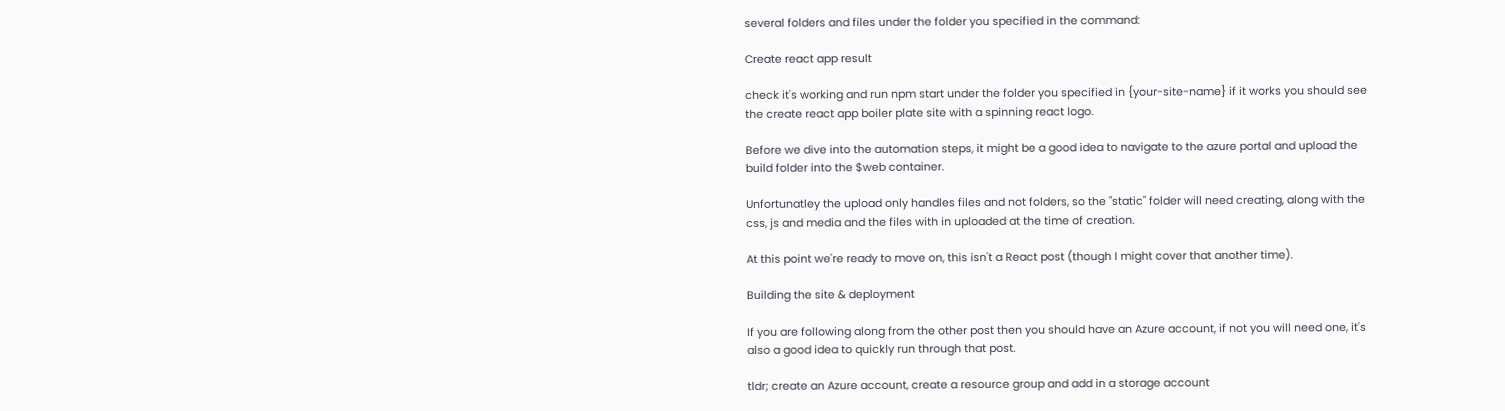several folders and files under the folder you specified in the command:

Create react app result

check it's working and run npm start under the folder you specified in {your-site-name} if it works you should see the create react app boiler plate site with a spinning react logo.

Before we dive into the automation steps, it might be a good idea to navigate to the azure portal and upload the build folder into the $web container.

Unfortunatley the upload only handles files and not folders, so the "static" folder will need creating, along with the css, js and media and the files with in uploaded at the time of creation.

At this point we're ready to move on, this isn't a React post (though I might cover that another time).

Building the site & deployment

If you are following along from the other post then you should have an Azure account, if not you will need one, it's also a good idea to quickly run through that post.

tldr; create an Azure account, create a resource group and add in a storage account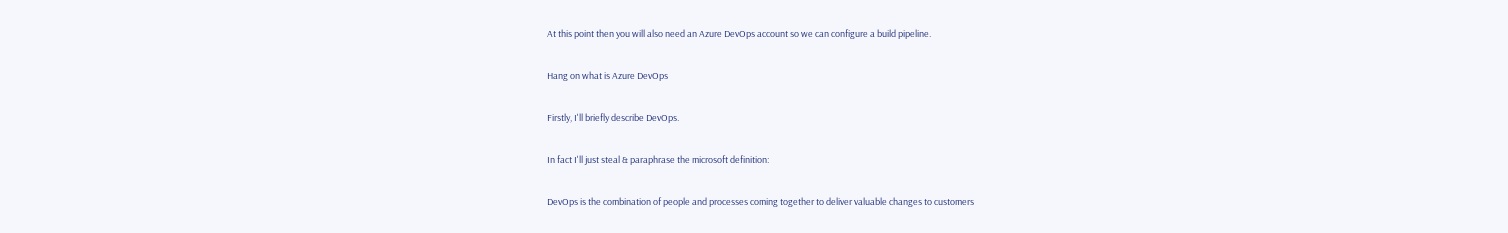At this point then you will also need an Azure DevOps account so we can configure a build pipeline.

Hang on what is Azure DevOps

Firstly, I'll briefly describe DevOps.

In fact I'll just steal & paraphrase the microsoft definition:

DevOps is the combination of people and processes coming together to deliver valuable changes to customers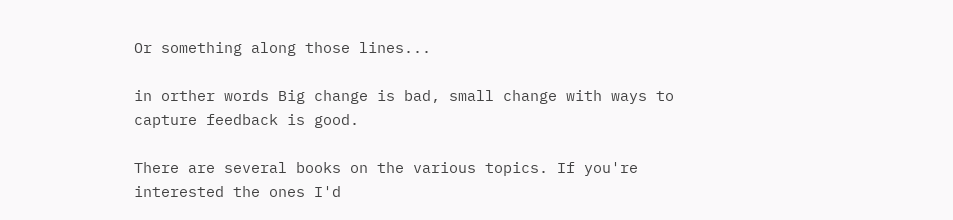Or something along those lines...

in orther words Big change is bad, small change with ways to capture feedback is good.

There are several books on the various topics. If you're interested the ones I'd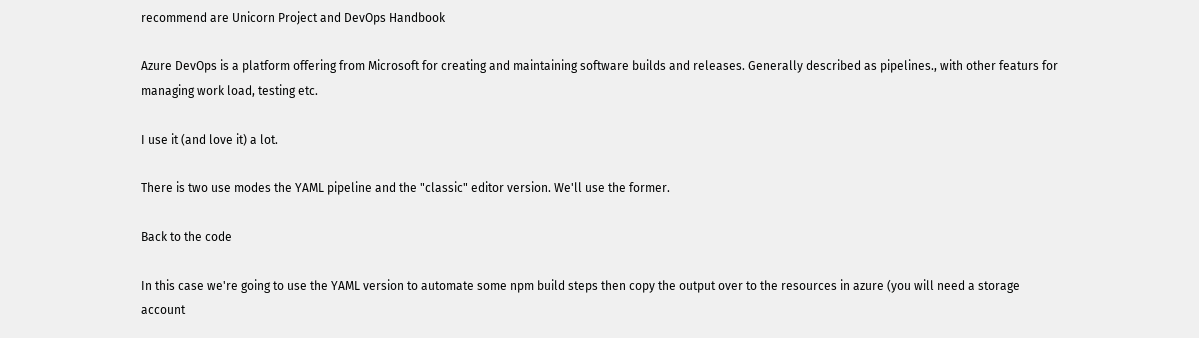recommend are Unicorn Project and DevOps Handbook

Azure DevOps is a platform offering from Microsoft for creating and maintaining software builds and releases. Generally described as pipelines., with other featurs for managing work load, testing etc.

I use it (and love it) a lot.

There is two use modes the YAML pipeline and the "classic" editor version. We'll use the former.

Back to the code

In this case we're going to use the YAML version to automate some npm build steps then copy the output over to the resources in azure (you will need a storage account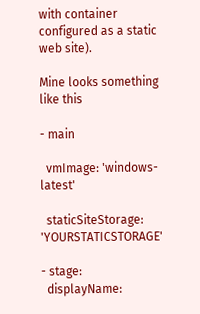with container configured as a static web site).

Mine looks something like this

- main

  vmImage: 'windows-latest'

  staticSiteStorage: 'YOURSTATICSTORAGE'

- stage:
  displayName: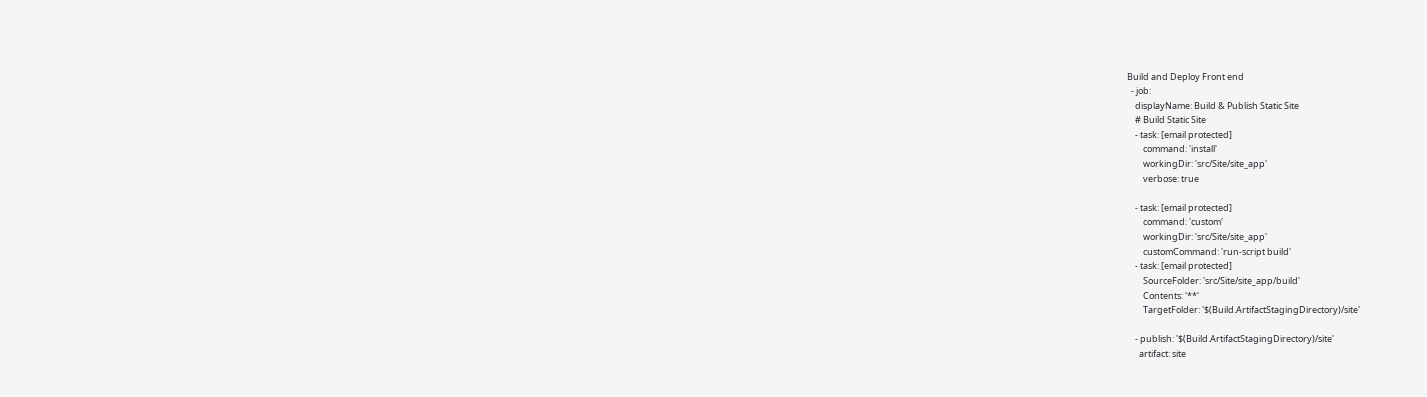Build and Deploy Front end
  - job:
    displayName: Build & Publish Static Site
    # Build Static Site
    - task: [email protected]
        command: 'install'
        workingDir: 'src/Site/site_app'
        verbose: true

    - task: [email protected]
        command: 'custom'
        workingDir: 'src/Site/site_app'
        customCommand: 'run-script build'
    - task: [email protected]
        SourceFolder: 'src/Site/site_app/build'
        Contents: '**'
        TargetFolder: '$(Build.ArtifactStagingDirectory)/site'

    - publish: '$(Build.ArtifactStagingDirectory)/site'
      artifact: site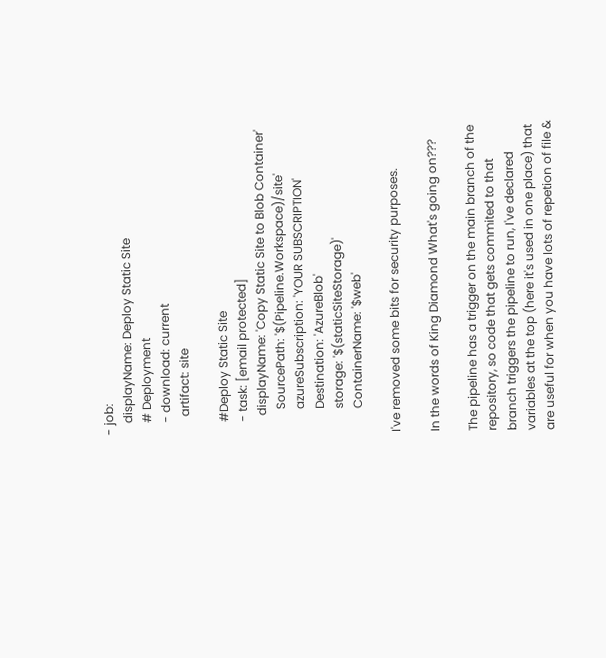- job:
    displayName: Deploy Static Site
    # Deployment
    - download: current
      artifact: site

    #Deploy Static Site
    - task: [email protected]
      displayName: 'Copy Static Site to Blob Container'
        SourcePath: '$(Pipeline.Workspace)/site'
        azureSubscription: 'YOUR SUBSCRIPTION'
        Destination: 'AzureBlob'
        storage: '$(staticSiteStorage)'
        ContainerName: '$web'

I've removed some bits for security purposes.

In the words of King Diamond What's going on???

The pipeline has a trigger on the main branch of the repository, so code that gets commited to that branch triggers the pipeline to run, I've declared variables at the top (here it's used in one place) that are useful for when you have lots of repetion of file &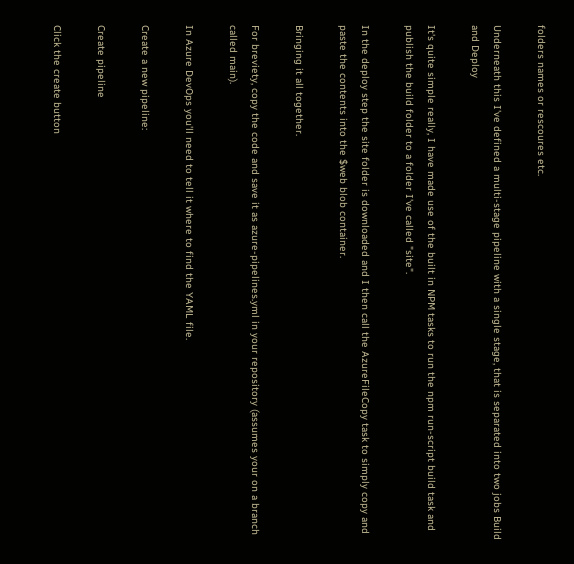folders names or rescoures etc.

Underneath this I've defined a multi-stage pipeline with a single stage, that is separated into two jobs Build and Deploy

It's quite simple really, I have made use of the built in NPM tasks to run the npm run-script build task and publish the build folder to a folder I've called "site".

In the deploy step the site folder is downloaded and I then call the AzureFileCopy task to simply copy and paste the contents into the $web blob container.

Bringing it all together.

For breviety, copy the code and save it as azure-pipelines.yml in your repository (assumes your on a branch called main).

In Azure DevOps you'll need to tell it where to find the YAML file.

Create a new pipeline:

Create pipeline

Click the create button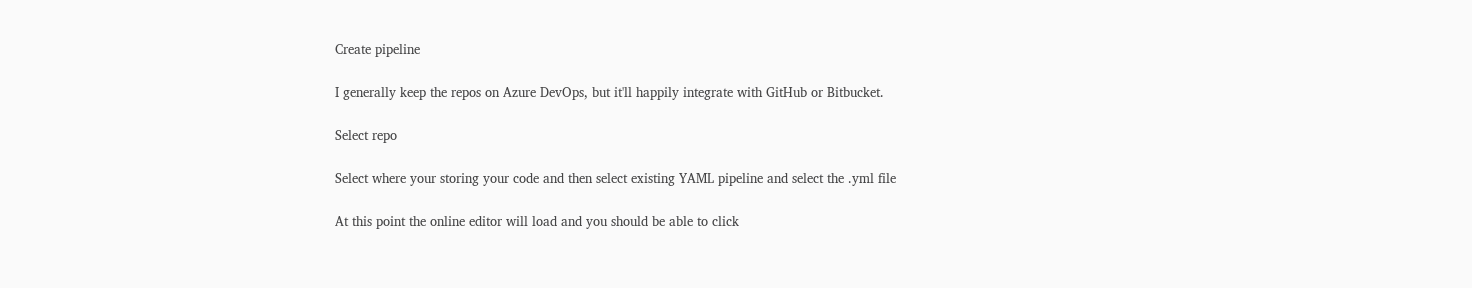Create pipeline

I generally keep the repos on Azure DevOps, but it'll happily integrate with GitHub or Bitbucket.

Select repo

Select where your storing your code and then select existing YAML pipeline and select the .yml file

At this point the online editor will load and you should be able to click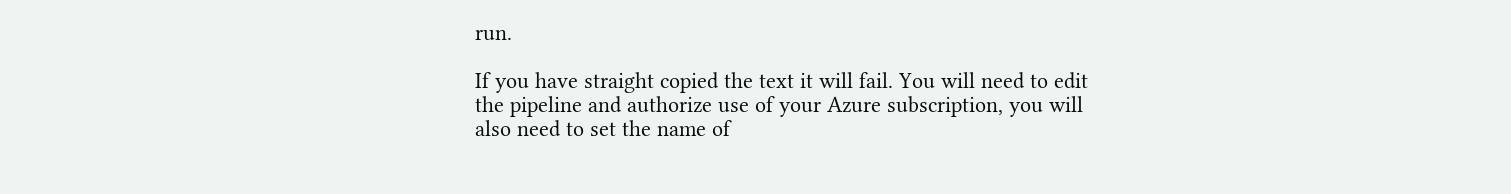run.

If you have straight copied the text it will fail. You will need to edit the pipeline and authorize use of your Azure subscription, you will also need to set the name of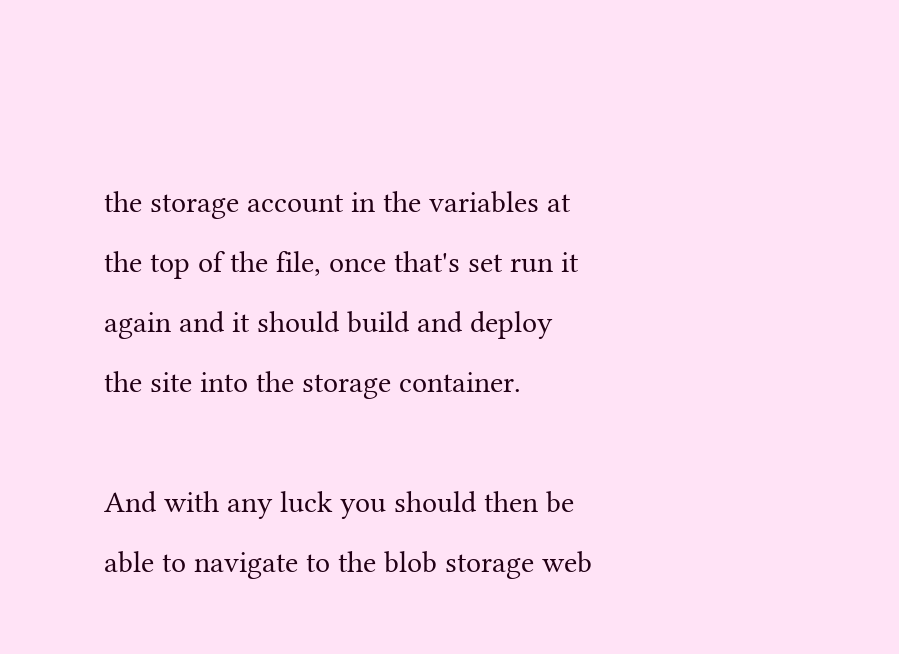the storage account in the variables at the top of the file, once that's set run it again and it should build and deploy the site into the storage container.

And with any luck you should then be able to navigate to the blob storage web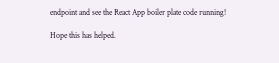endpoint and see the React App boiler plate code running!

Hope this has helped.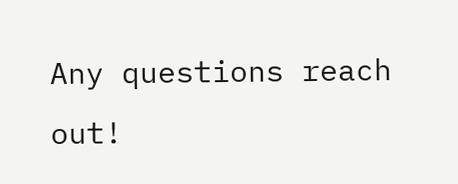Any questions reach out!